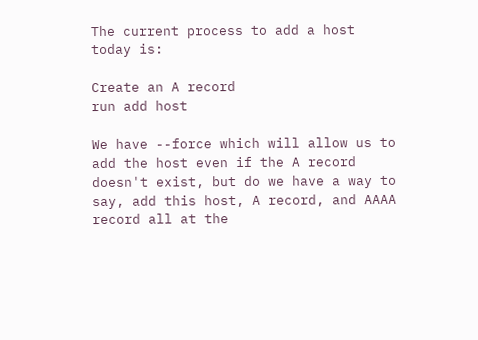The current process to add a host today is:

Create an A record
run add host

We have --force which will allow us to add the host even if the A record doesn't exist, but do we have a way to say, add this host, A record, and AAAA record all at the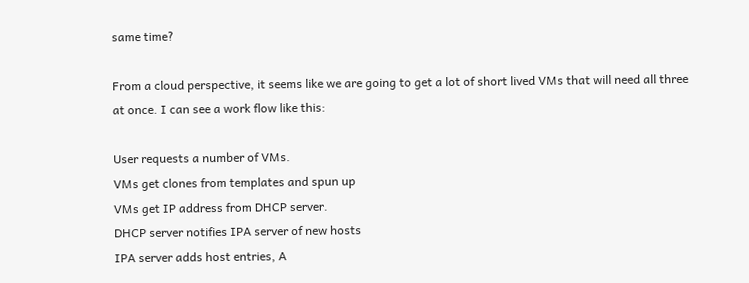same time?

From a cloud perspective, it seems like we are going to get a lot of short lived VMs that will need all three at once. I can see a work flow like this:

User requests a number of VMs.
VMs get clones from templates and spun up
VMs get IP address from DHCP server.
DHCP server notifies IPA server of new hosts
IPA server adds host entries, A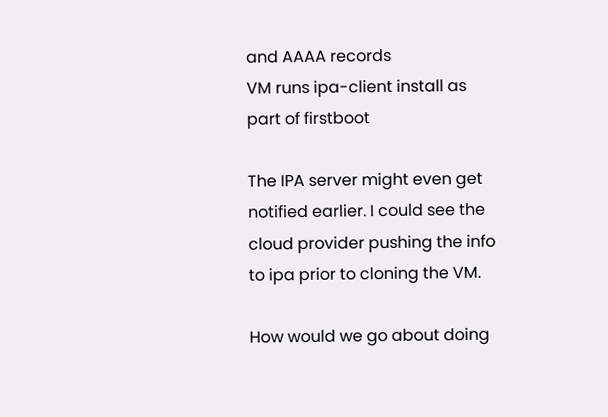and AAAA records
VM runs ipa-client install as part of firstboot

The IPA server might even get notified earlier. I could see the cloud provider pushing the info to ipa prior to cloning the VM.

How would we go about doing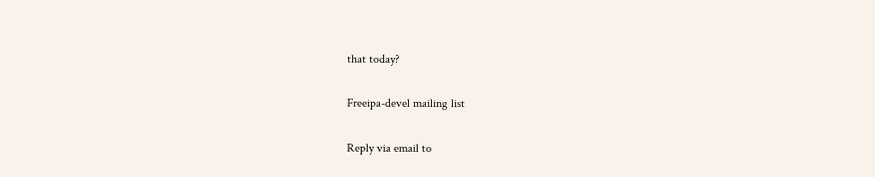that today?

Freeipa-devel mailing list

Reply via email to